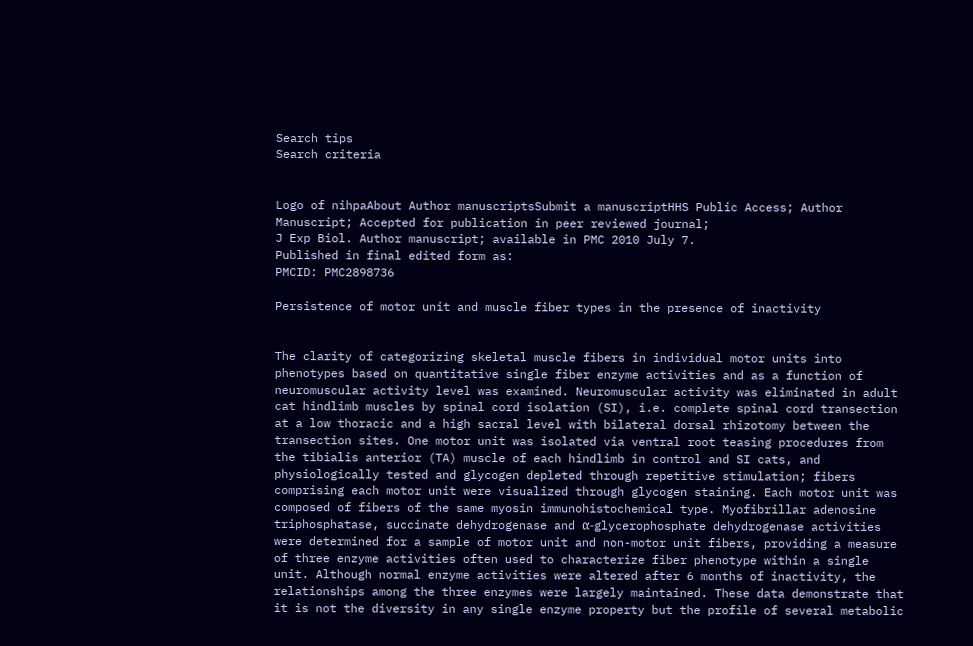Search tips
Search criteria


Logo of nihpaAbout Author manuscriptsSubmit a manuscriptHHS Public Access; Author Manuscript; Accepted for publication in peer reviewed journal;
J Exp Biol. Author manuscript; available in PMC 2010 July 7.
Published in final edited form as:
PMCID: PMC2898736

Persistence of motor unit and muscle fiber types in the presence of inactivity


The clarity of categorizing skeletal muscle fibers in individual motor units into phenotypes based on quantitative single fiber enzyme activities and as a function of neuromuscular activity level was examined. Neuromuscular activity was eliminated in adult cat hindlimb muscles by spinal cord isolation (SI), i.e. complete spinal cord transection at a low thoracic and a high sacral level with bilateral dorsal rhizotomy between the transection sites. One motor unit was isolated via ventral root teasing procedures from the tibialis anterior (TA) muscle of each hindlimb in control and SI cats, and physiologically tested and glycogen depleted through repetitive stimulation; fibers comprising each motor unit were visualized through glycogen staining. Each motor unit was composed of fibers of the same myosin immunohistochemical type. Myofibrillar adenosine triphosphatase, succinate dehydrogenase and α-glycerophosphate dehydrogenase activities were determined for a sample of motor unit and non-motor unit fibers, providing a measure of three enzyme activities often used to characterize fiber phenotype within a single unit. Although normal enzyme activities were altered after 6 months of inactivity, the relationships among the three enzymes were largely maintained. These data demonstrate that it is not the diversity in any single enzyme property but the profile of several metabolic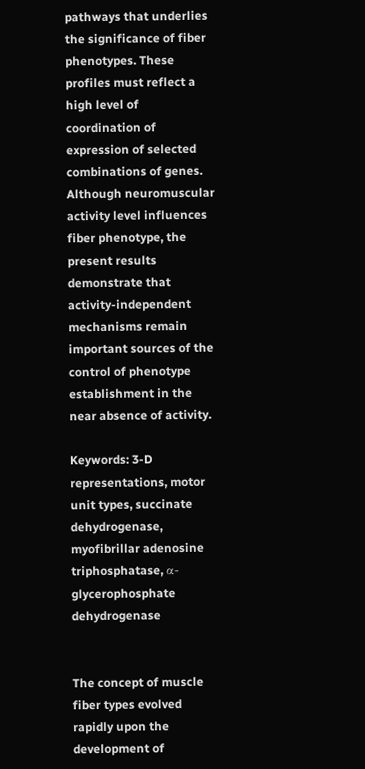pathways that underlies the significance of fiber phenotypes. These profiles must reflect a high level of coordination of expression of selected combinations of genes. Although neuromuscular activity level influences fiber phenotype, the present results demonstrate that activity-independent mechanisms remain important sources of the control of phenotype establishment in the near absence of activity.

Keywords: 3-D representations, motor unit types, succinate dehydrogenase, myofibrillar adenosine triphosphatase, α-glycerophosphate dehydrogenase


The concept of muscle fiber types evolved rapidly upon the development of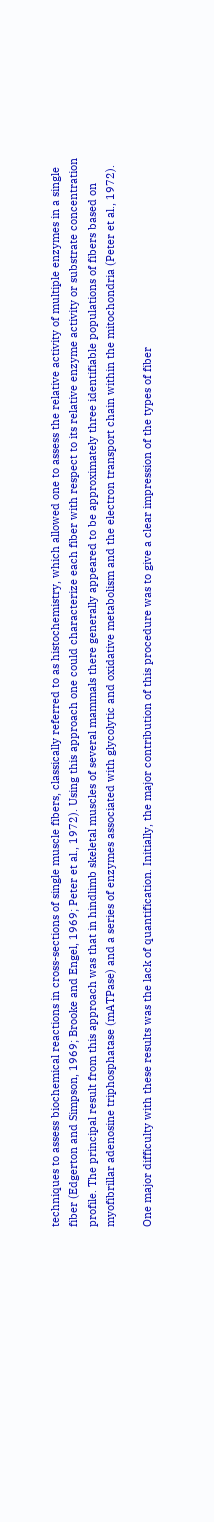techniques to assess biochemical reactions in cross-sections of single muscle fibers, classically referred to as histochemistry, which allowed one to assess the relative activity of multiple enzymes in a single fiber (Edgerton and Simpson, 1969; Brooke and Engel, 1969; Peter et al., 1972). Using this approach one could characterize each fiber with respect to its relative enzyme activity or substrate concentration profile. The principal result from this approach was that in hindlimb skeletal muscles of several mammals there generally appeared to be approximately three identifiable populations of fibers based on myofibrillar adenosine triphosphatase (mATPase) and a series of enzymes associated with glycolytic and oxidative metabolism and the electron transport chain within the mitochondria (Peter et al., 1972).

One major difficulty with these results was the lack of quantification. Initially, the major contribution of this procedure was to give a clear impression of the types of fiber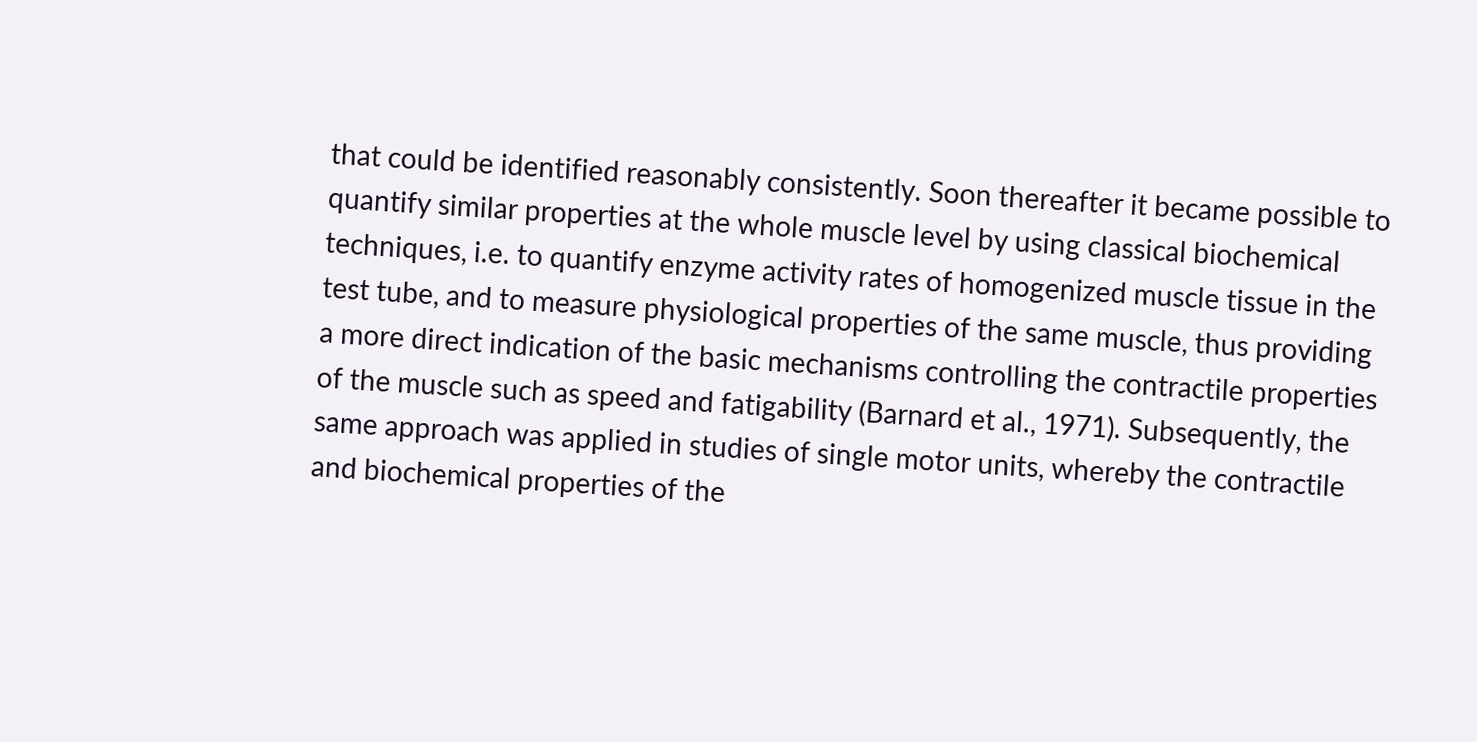that could be identified reasonably consistently. Soon thereafter it became possible to quantify similar properties at the whole muscle level by using classical biochemical techniques, i.e. to quantify enzyme activity rates of homogenized muscle tissue in the test tube, and to measure physiological properties of the same muscle, thus providing a more direct indication of the basic mechanisms controlling the contractile properties of the muscle such as speed and fatigability (Barnard et al., 1971). Subsequently, the same approach was applied in studies of single motor units, whereby the contractile and biochemical properties of the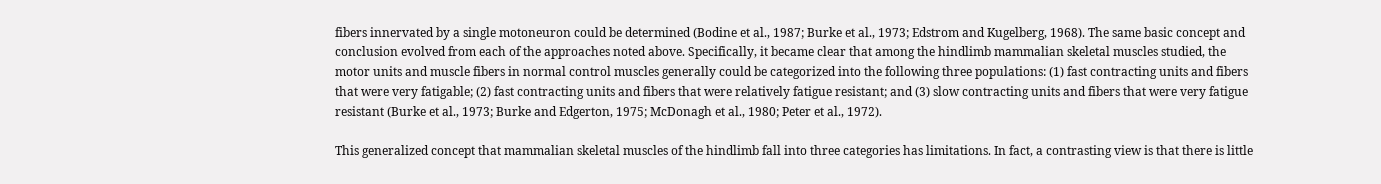fibers innervated by a single motoneuron could be determined (Bodine et al., 1987; Burke et al., 1973; Edstrom and Kugelberg, 1968). The same basic concept and conclusion evolved from each of the approaches noted above. Specifically, it became clear that among the hindlimb mammalian skeletal muscles studied, the motor units and muscle fibers in normal control muscles generally could be categorized into the following three populations: (1) fast contracting units and fibers that were very fatigable; (2) fast contracting units and fibers that were relatively fatigue resistant; and (3) slow contracting units and fibers that were very fatigue resistant (Burke et al., 1973; Burke and Edgerton, 1975; McDonagh et al., 1980; Peter et al., 1972).

This generalized concept that mammalian skeletal muscles of the hindlimb fall into three categories has limitations. In fact, a contrasting view is that there is little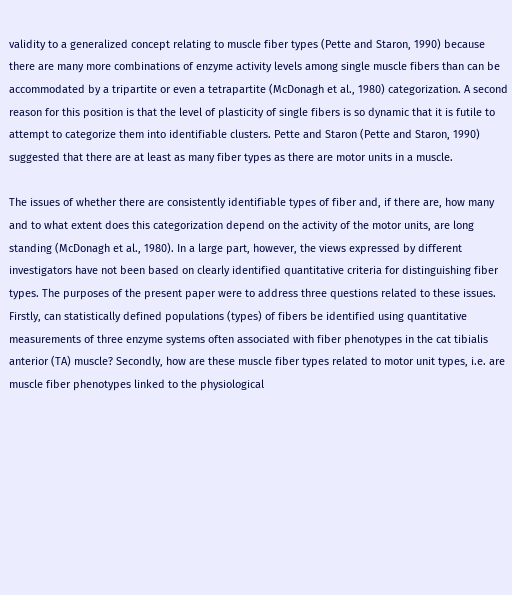validity to a generalized concept relating to muscle fiber types (Pette and Staron, 1990) because there are many more combinations of enzyme activity levels among single muscle fibers than can be accommodated by a tripartite or even a tetrapartite (McDonagh et al., 1980) categorization. A second reason for this position is that the level of plasticity of single fibers is so dynamic that it is futile to attempt to categorize them into identifiable clusters. Pette and Staron (Pette and Staron, 1990) suggested that there are at least as many fiber types as there are motor units in a muscle.

The issues of whether there are consistently identifiable types of fiber and, if there are, how many and to what extent does this categorization depend on the activity of the motor units, are long standing (McDonagh et al., 1980). In a large part, however, the views expressed by different investigators have not been based on clearly identified quantitative criteria for distinguishing fiber types. The purposes of the present paper were to address three questions related to these issues. Firstly, can statistically defined populations (types) of fibers be identified using quantitative measurements of three enzyme systems often associated with fiber phenotypes in the cat tibialis anterior (TA) muscle? Secondly, how are these muscle fiber types related to motor unit types, i.e. are muscle fiber phenotypes linked to the physiological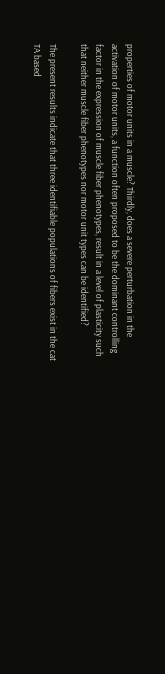properties of motor units in a muscle? Thirdly, does a severe perturbation in the activation of motor units, a function often proposed to be the dominant controlling factor in the expression of muscle fiber phenotypes, result in a level of plasticity such that neither muscle fiber phenotypes nor motor unit types can be identified?

The present results indicate that three identifiable populations of fibers exist in the cat TA based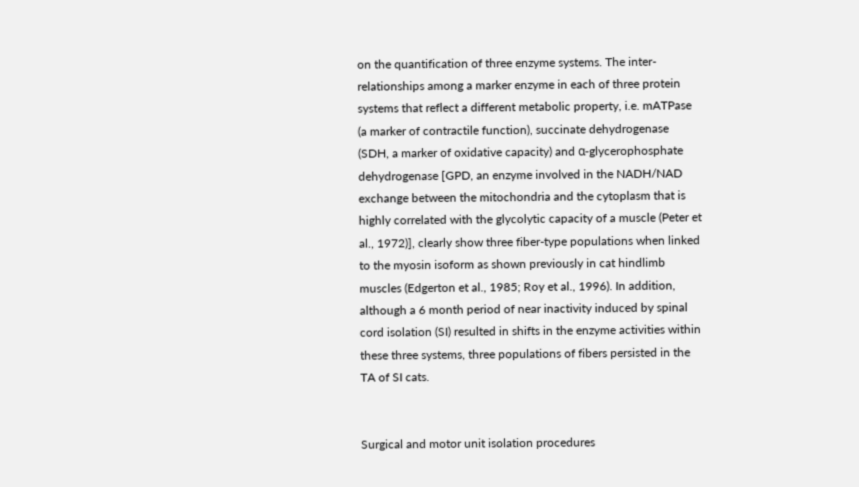on the quantification of three enzyme systems. The inter-relationships among a marker enzyme in each of three protein systems that reflect a different metabolic property, i.e. mATPase (a marker of contractile function), succinate dehydrogenase (SDH, a marker of oxidative capacity) and α-glycerophosphate dehydrogenase [GPD, an enzyme involved in the NADH/NAD exchange between the mitochondria and the cytoplasm that is highly correlated with the glycolytic capacity of a muscle (Peter et al., 1972)], clearly show three fiber-type populations when linked to the myosin isoform as shown previously in cat hindlimb muscles (Edgerton et al., 1985; Roy et al., 1996). In addition, although a 6 month period of near inactivity induced by spinal cord isolation (SI) resulted in shifts in the enzyme activities within these three systems, three populations of fibers persisted in the TA of SI cats.


Surgical and motor unit isolation procedures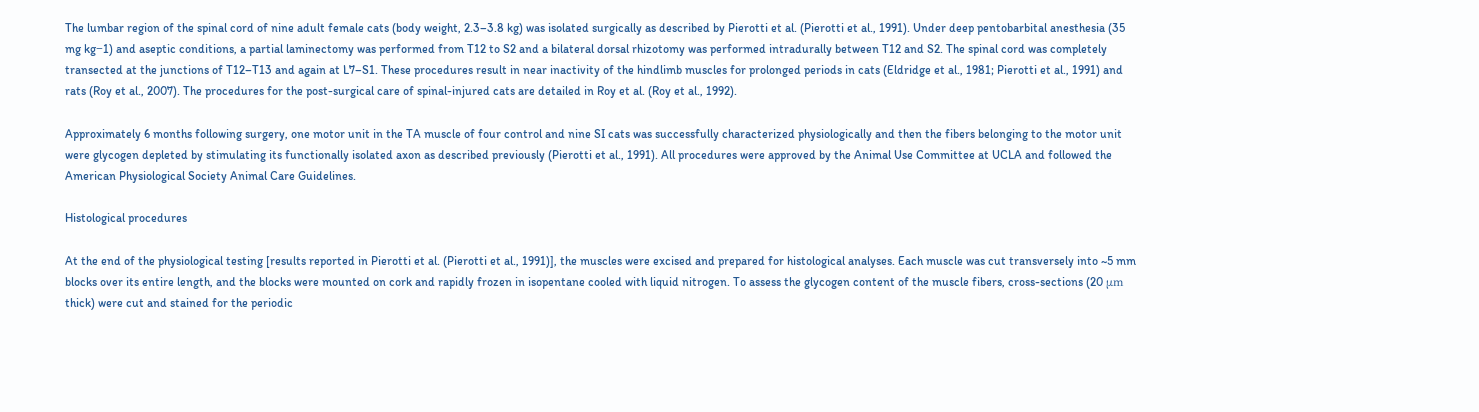The lumbar region of the spinal cord of nine adult female cats (body weight, 2.3–3.8 kg) was isolated surgically as described by Pierotti et al. (Pierotti et al., 1991). Under deep pentobarbital anesthesia (35 mg kg−1) and aseptic conditions, a partial laminectomy was performed from T12 to S2 and a bilateral dorsal rhizotomy was performed intradurally between T12 and S2. The spinal cord was completely transected at the junctions of T12–T13 and again at L7–S1. These procedures result in near inactivity of the hindlimb muscles for prolonged periods in cats (Eldridge et al., 1981; Pierotti et al., 1991) and rats (Roy et al., 2007). The procedures for the post-surgical care of spinal-injured cats are detailed in Roy et al. (Roy et al., 1992).

Approximately 6 months following surgery, one motor unit in the TA muscle of four control and nine SI cats was successfully characterized physiologically and then the fibers belonging to the motor unit were glycogen depleted by stimulating its functionally isolated axon as described previously (Pierotti et al., 1991). All procedures were approved by the Animal Use Committee at UCLA and followed the American Physiological Society Animal Care Guidelines.

Histological procedures

At the end of the physiological testing [results reported in Pierotti et al. (Pierotti et al., 1991)], the muscles were excised and prepared for histological analyses. Each muscle was cut transversely into ~5 mm blocks over its entire length, and the blocks were mounted on cork and rapidly frozen in isopentane cooled with liquid nitrogen. To assess the glycogen content of the muscle fibers, cross-sections (20 μm thick) were cut and stained for the periodic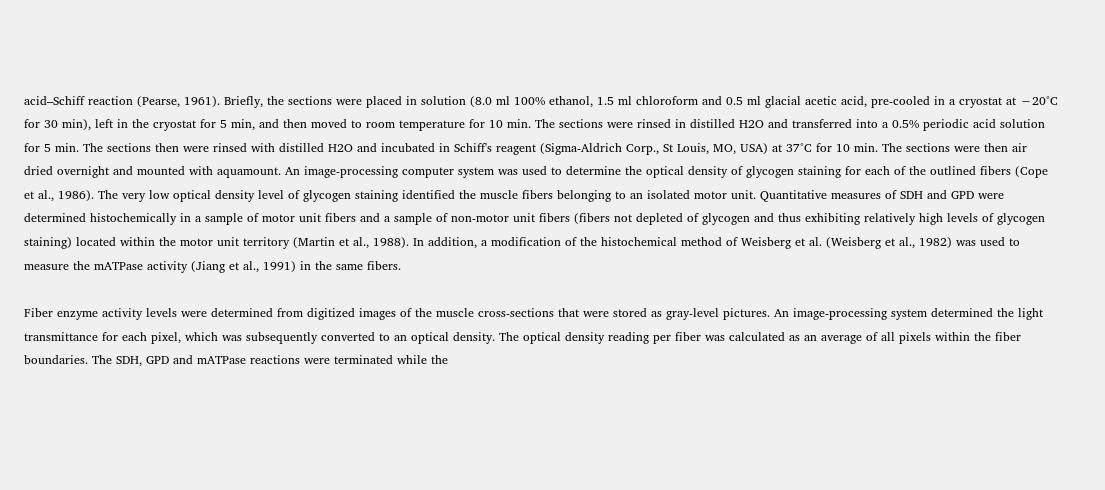acid–Schiff reaction (Pearse, 1961). Briefly, the sections were placed in solution (8.0 ml 100% ethanol, 1.5 ml chloroform and 0.5 ml glacial acetic acid, pre-cooled in a cryostat at −20°C for 30 min), left in the cryostat for 5 min, and then moved to room temperature for 10 min. The sections were rinsed in distilled H2O and transferred into a 0.5% periodic acid solution for 5 min. The sections then were rinsed with distilled H2O and incubated in Schiff's reagent (Sigma-Aldrich Corp., St Louis, MO, USA) at 37°C for 10 min. The sections were then air dried overnight and mounted with aquamount. An image-processing computer system was used to determine the optical density of glycogen staining for each of the outlined fibers (Cope et al., 1986). The very low optical density level of glycogen staining identified the muscle fibers belonging to an isolated motor unit. Quantitative measures of SDH and GPD were determined histochemically in a sample of motor unit fibers and a sample of non-motor unit fibers (fibers not depleted of glycogen and thus exhibiting relatively high levels of glycogen staining) located within the motor unit territory (Martin et al., 1988). In addition, a modification of the histochemical method of Weisberg et al. (Weisberg et al., 1982) was used to measure the mATPase activity (Jiang et al., 1991) in the same fibers.

Fiber enzyme activity levels were determined from digitized images of the muscle cross-sections that were stored as gray-level pictures. An image-processing system determined the light transmittance for each pixel, which was subsequently converted to an optical density. The optical density reading per fiber was calculated as an average of all pixels within the fiber boundaries. The SDH, GPD and mATPase reactions were terminated while the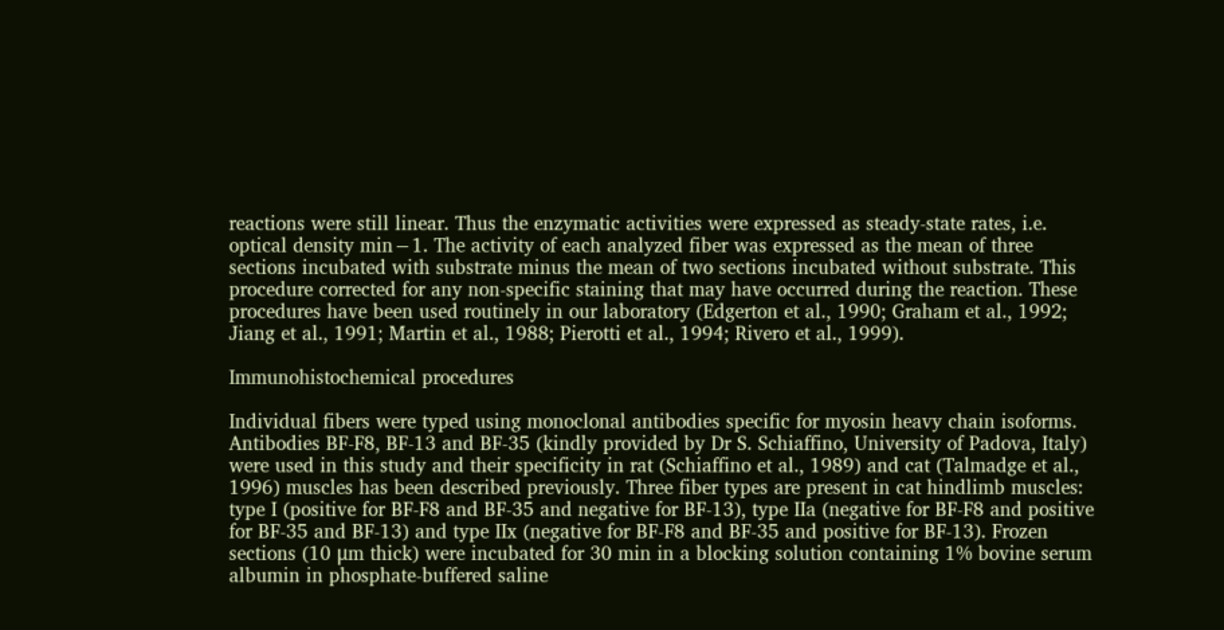reactions were still linear. Thus the enzymatic activities were expressed as steady-state rates, i.e. optical density min−1. The activity of each analyzed fiber was expressed as the mean of three sections incubated with substrate minus the mean of two sections incubated without substrate. This procedure corrected for any non-specific staining that may have occurred during the reaction. These procedures have been used routinely in our laboratory (Edgerton et al., 1990; Graham et al., 1992; Jiang et al., 1991; Martin et al., 1988; Pierotti et al., 1994; Rivero et al., 1999).

Immunohistochemical procedures

Individual fibers were typed using monoclonal antibodies specific for myosin heavy chain isoforms. Antibodies BF-F8, BF-13 and BF-35 (kindly provided by Dr S. Schiaffino, University of Padova, Italy) were used in this study and their specificity in rat (Schiaffino et al., 1989) and cat (Talmadge et al., 1996) muscles has been described previously. Three fiber types are present in cat hindlimb muscles: type I (positive for BF-F8 and BF-35 and negative for BF-13), type IIa (negative for BF-F8 and positive for BF-35 and BF-13) and type IIx (negative for BF-F8 and BF-35 and positive for BF-13). Frozen sections (10 μm thick) were incubated for 30 min in a blocking solution containing 1% bovine serum albumin in phosphate-buffered saline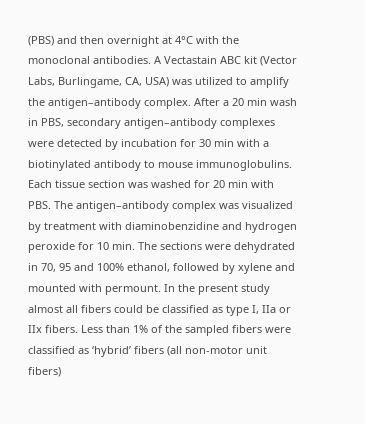(PBS) and then overnight at 4°C with the monoclonal antibodies. A Vectastain ABC kit (Vector Labs, Burlingame, CA, USA) was utilized to amplify the antigen–antibody complex. After a 20 min wash in PBS, secondary antigen–antibody complexes were detected by incubation for 30 min with a biotinylated antibody to mouse immunoglobulins. Each tissue section was washed for 20 min with PBS. The antigen–antibody complex was visualized by treatment with diaminobenzidine and hydrogen peroxide for 10 min. The sections were dehydrated in 70, 95 and 100% ethanol, followed by xylene and mounted with permount. In the present study almost all fibers could be classified as type I, IIa or IIx fibers. Less than 1% of the sampled fibers were classified as ‘hybrid’ fibers (all non-motor unit fibers)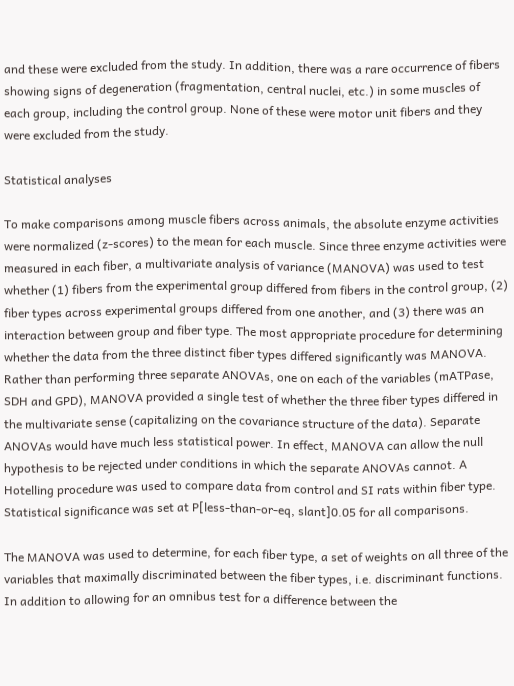and these were excluded from the study. In addition, there was a rare occurrence of fibers showing signs of degeneration (fragmentation, central nuclei, etc.) in some muscles of each group, including the control group. None of these were motor unit fibers and they were excluded from the study.

Statistical analyses

To make comparisons among muscle fibers across animals, the absolute enzyme activities were normalized (z-scores) to the mean for each muscle. Since three enzyme activities were measured in each fiber, a multivariate analysis of variance (MANOVA) was used to test whether (1) fibers from the experimental group differed from fibers in the control group, (2) fiber types across experimental groups differed from one another, and (3) there was an interaction between group and fiber type. The most appropriate procedure for determining whether the data from the three distinct fiber types differed significantly was MANOVA. Rather than performing three separate ANOVAs, one on each of the variables (mATPase, SDH and GPD), MANOVA provided a single test of whether the three fiber types differed in the multivariate sense (capitalizing on the covariance structure of the data). Separate ANOVAs would have much less statistical power. In effect, MANOVA can allow the null hypothesis to be rejected under conditions in which the separate ANOVAs cannot. A Hotelling procedure was used to compare data from control and SI rats within fiber type. Statistical significance was set at P[less-than-or-eq, slant]0.05 for all comparisons.

The MANOVA was used to determine, for each fiber type, a set of weights on all three of the variables that maximally discriminated between the fiber types, i.e. discriminant functions. In addition to allowing for an omnibus test for a difference between the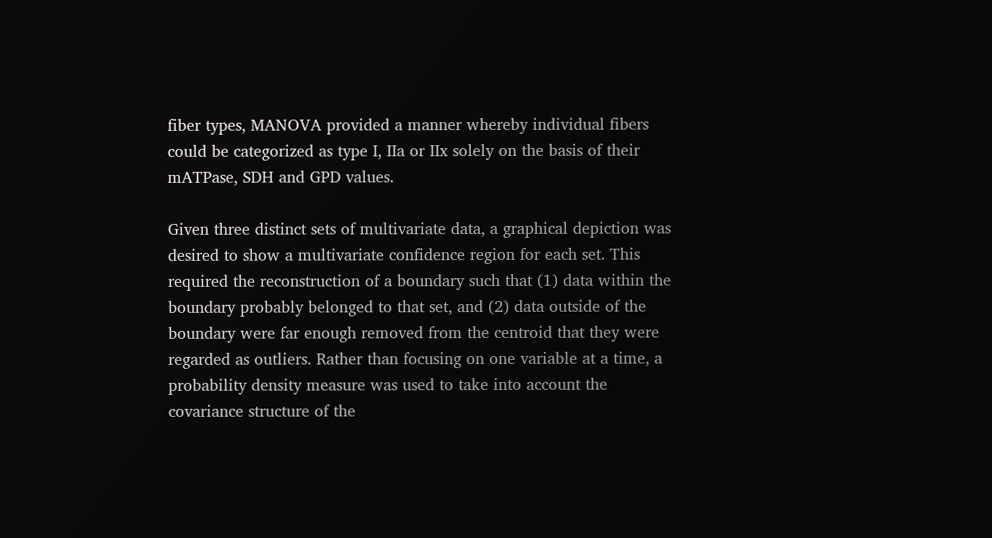fiber types, MANOVA provided a manner whereby individual fibers could be categorized as type I, IIa or IIx solely on the basis of their mATPase, SDH and GPD values.

Given three distinct sets of multivariate data, a graphical depiction was desired to show a multivariate confidence region for each set. This required the reconstruction of a boundary such that (1) data within the boundary probably belonged to that set, and (2) data outside of the boundary were far enough removed from the centroid that they were regarded as outliers. Rather than focusing on one variable at a time, a probability density measure was used to take into account the covariance structure of the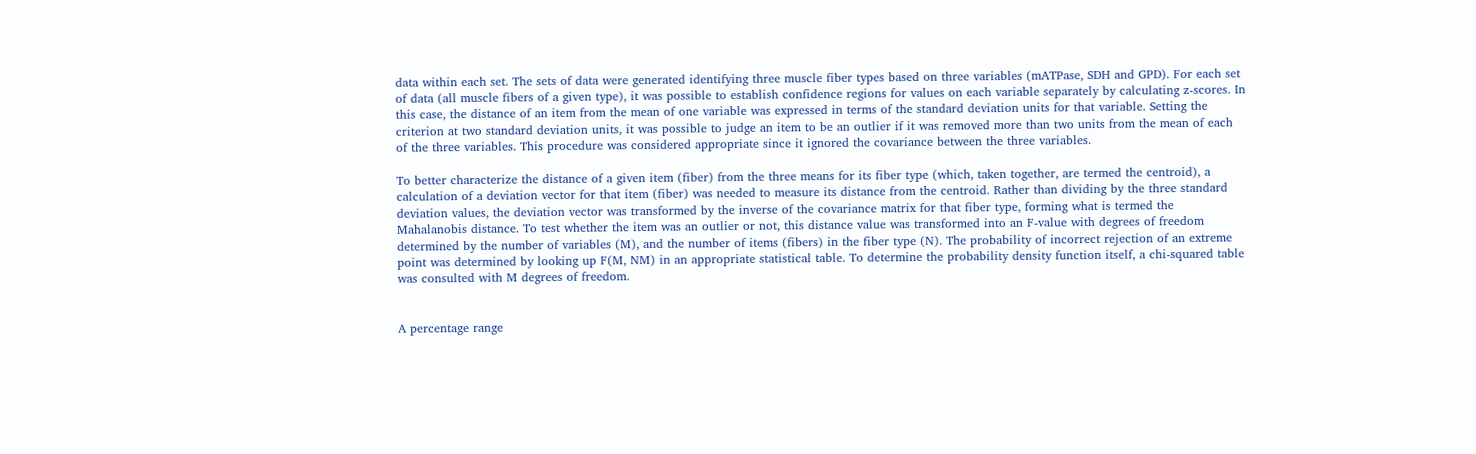data within each set. The sets of data were generated identifying three muscle fiber types based on three variables (mATPase, SDH and GPD). For each set of data (all muscle fibers of a given type), it was possible to establish confidence regions for values on each variable separately by calculating z-scores. In this case, the distance of an item from the mean of one variable was expressed in terms of the standard deviation units for that variable. Setting the criterion at two standard deviation units, it was possible to judge an item to be an outlier if it was removed more than two units from the mean of each of the three variables. This procedure was considered appropriate since it ignored the covariance between the three variables.

To better characterize the distance of a given item (fiber) from the three means for its fiber type (which, taken together, are termed the centroid), a calculation of a deviation vector for that item (fiber) was needed to measure its distance from the centroid. Rather than dividing by the three standard deviation values, the deviation vector was transformed by the inverse of the covariance matrix for that fiber type, forming what is termed the Mahalanobis distance. To test whether the item was an outlier or not, this distance value was transformed into an F-value with degrees of freedom determined by the number of variables (M), and the number of items (fibers) in the fiber type (N). The probability of incorrect rejection of an extreme point was determined by looking up F(M, NM) in an appropriate statistical table. To determine the probability density function itself, a chi-squared table was consulted with M degrees of freedom.


A percentage range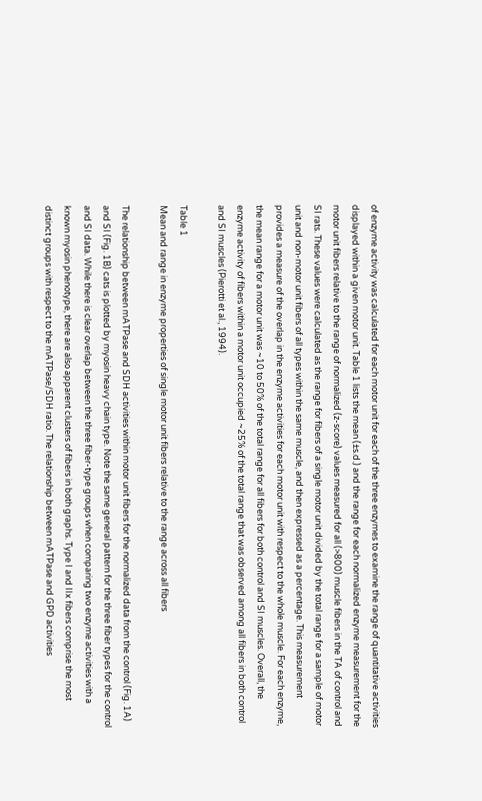of enzyme activity was calculated for each motor unit for each of the three enzymes to examine the range of quantitative activities displayed within a given motor unit. Table 1 lists the mean (±s.d.) and the range for each normalized enzyme measurement for the motor unit fibers relative to the range of normalized (z-score) values measured for all (>800) muscle fibers in the TA of control and SI rats. These values were calculated as the range for fibers of a single motor unit divided by the total range for a sample of motor unit and non-motor unit fibers of all types within the same muscle, and then expressed as a percentage. This measurement provides a measure of the overlap in the enzyme activities for each motor unit with respect to the whole muscle. For each enzyme, the mean range for a motor unit was ~10 to 50% of the total range for all fibers for both control and SI muscles. Overall, the enzyme activity of fibers within a motor unit occupied ~25% of the total range that was observed among all fibers in both control and SI muscles (Pierotti et al., 1994).

Table 1
Mean and range in enzyme properties of single motor unit fibers relative to the range across all fibers

The relationship between mATPase and SDH activities within motor unit fibers for the normalized data from the control (Fig. 1A) and SI (Fig. 1B) cats is plotted by myosin heavy chain type. Note the same general pattern for the three fiber types for the control and SI data. While there is clear overlap between the three fiber-type groups when comparing two enzyme activities with a known myosin phenotype, there are also apparent clusters of fibers in both graphs. Type I and IIx fibers comprise the most distinct groups with respect to the mATPase/SDH ratio. The relationship between mATPase and GPD activities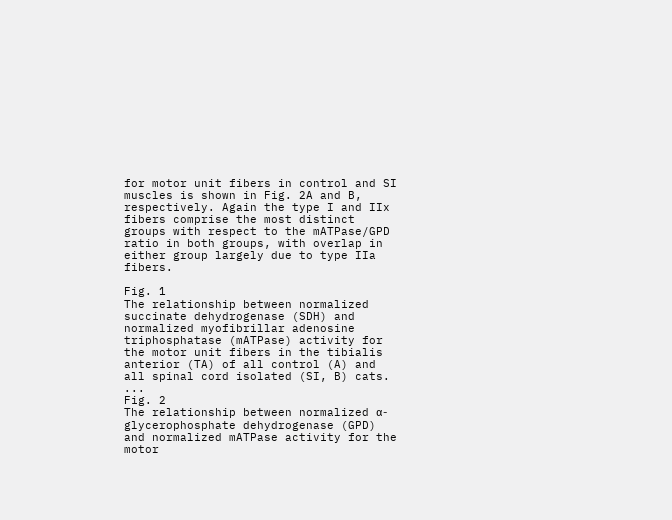for motor unit fibers in control and SI muscles is shown in Fig. 2A and B, respectively. Again the type I and IIx fibers comprise the most distinct groups with respect to the mATPase/GPD ratio in both groups, with overlap in either group largely due to type IIa fibers.

Fig. 1
The relationship between normalized succinate dehydrogenase (SDH) and normalized myofibrillar adenosine triphosphatase (mATPase) activity for the motor unit fibers in the tibialis anterior (TA) of all control (A) and all spinal cord isolated (SI, B) cats. ...
Fig. 2
The relationship between normalized α-glycerophosphate dehydrogenase (GPD) and normalized mATPase activity for the motor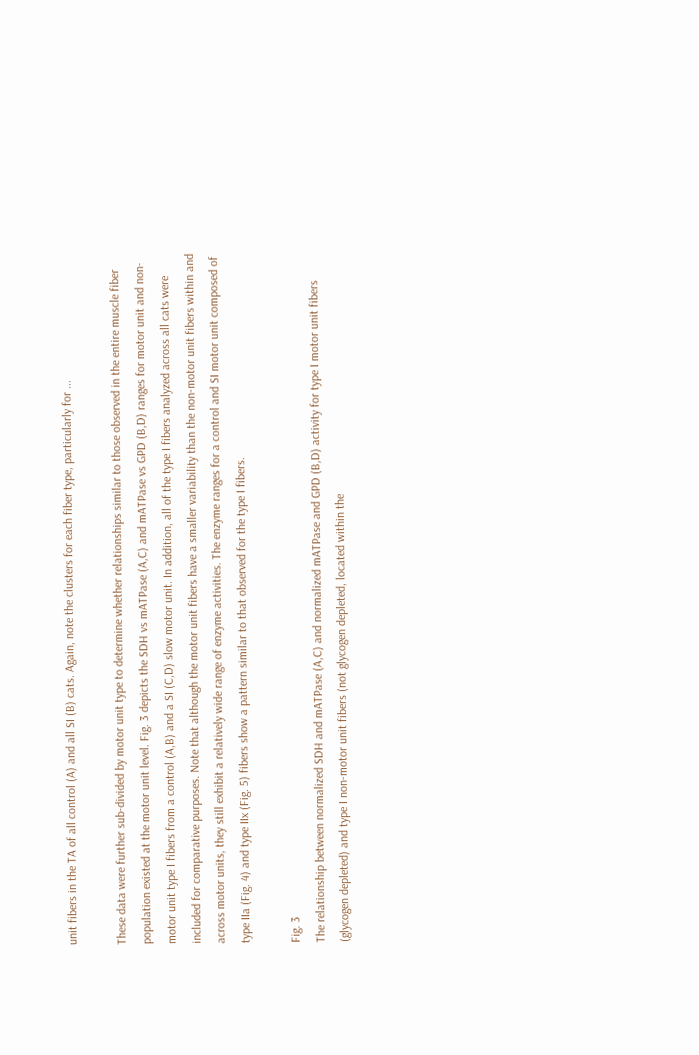unit fibers in the TA of all control (A) and all SI (B) cats. Again, note the clusters for each fiber type, particularly for ...

These data were further sub-divided by motor unit type to determine whether relationships similar to those observed in the entire muscle fiber population existed at the motor unit level. Fig. 3 depicts the SDH vs mATPase (A,C) and mATPase vs GPD (B,D) ranges for motor unit and non-motor unit type I fibers from a control (A,B) and a SI (C,D) slow motor unit. In addition, all of the type I fibers analyzed across all cats were included for comparative purposes. Note that although the motor unit fibers have a smaller variability than the non-motor unit fibers within and across motor units, they still exhibit a relatively wide range of enzyme activities. The enzyme ranges for a control and SI motor unit composed of type IIa (Fig. 4) and type IIx (Fig. 5) fibers show a pattern similar to that observed for the type I fibers.

Fig. 3
The relationship between normalized SDH and mATPase (A,C) and normalized mATPase and GPD (B,D) activity for type I motor unit fibers (glycogen depleted) and type I non-motor unit fibers (not glycogen depleted, located within the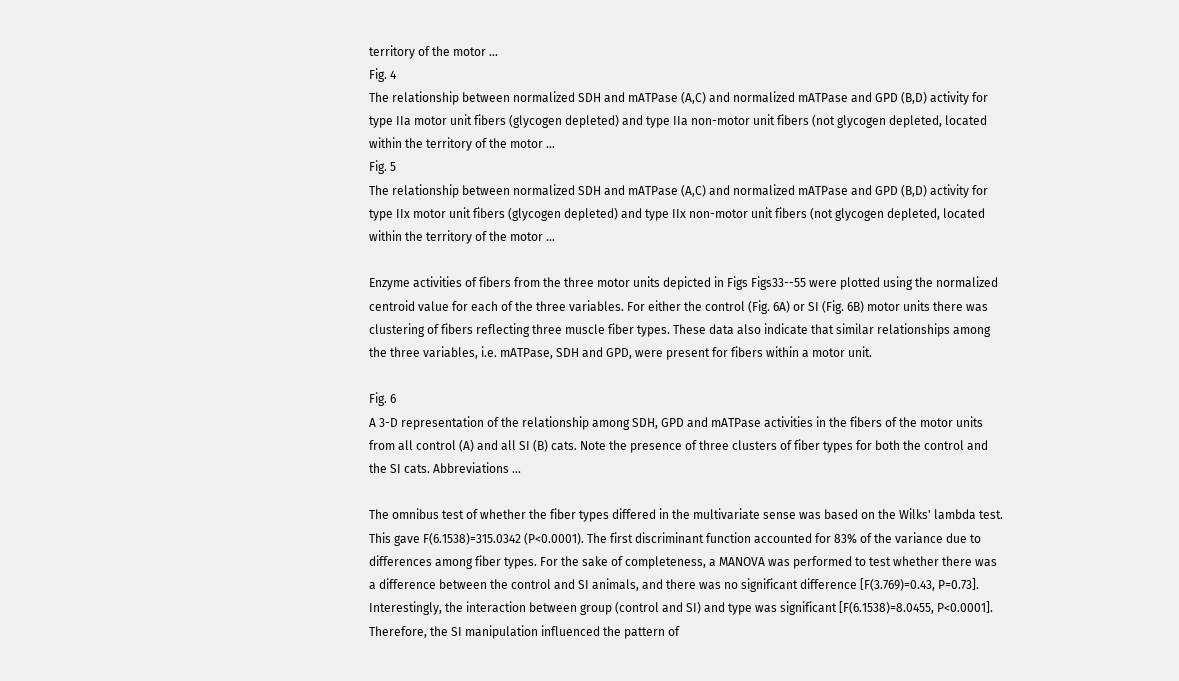territory of the motor ...
Fig. 4
The relationship between normalized SDH and mATPase (A,C) and normalized mATPase and GPD (B,D) activity for type IIa motor unit fibers (glycogen depleted) and type IIa non-motor unit fibers (not glycogen depleted, located within the territory of the motor ...
Fig. 5
The relationship between normalized SDH and mATPase (A,C) and normalized mATPase and GPD (B,D) activity for type IIx motor unit fibers (glycogen depleted) and type IIx non-motor unit fibers (not glycogen depleted, located within the territory of the motor ...

Enzyme activities of fibers from the three motor units depicted in Figs Figs33--55 were plotted using the normalized centroid value for each of the three variables. For either the control (Fig. 6A) or SI (Fig. 6B) motor units there was clustering of fibers reflecting three muscle fiber types. These data also indicate that similar relationships among the three variables, i.e. mATPase, SDH and GPD, were present for fibers within a motor unit.

Fig. 6
A 3-D representation of the relationship among SDH, GPD and mATPase activities in the fibers of the motor units from all control (A) and all SI (B) cats. Note the presence of three clusters of fiber types for both the control and the SI cats. Abbreviations ...

The omnibus test of whether the fiber types differed in the multivariate sense was based on the Wilks' lambda test. This gave F(6.1538)=315.0342 (P<0.0001). The first discriminant function accounted for 83% of the variance due to differences among fiber types. For the sake of completeness, a MANOVA was performed to test whether there was a difference between the control and SI animals, and there was no significant difference [F(3.769)=0.43, P=0.73]. Interestingly, the interaction between group (control and SI) and type was significant [F(6.1538)=8.0455, P<0.0001]. Therefore, the SI manipulation influenced the pattern of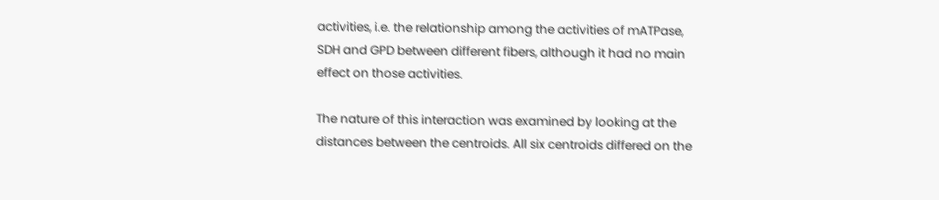activities, i.e. the relationship among the activities of mATPase, SDH and GPD between different fibers, although it had no main effect on those activities.

The nature of this interaction was examined by looking at the distances between the centroids. All six centroids differed on the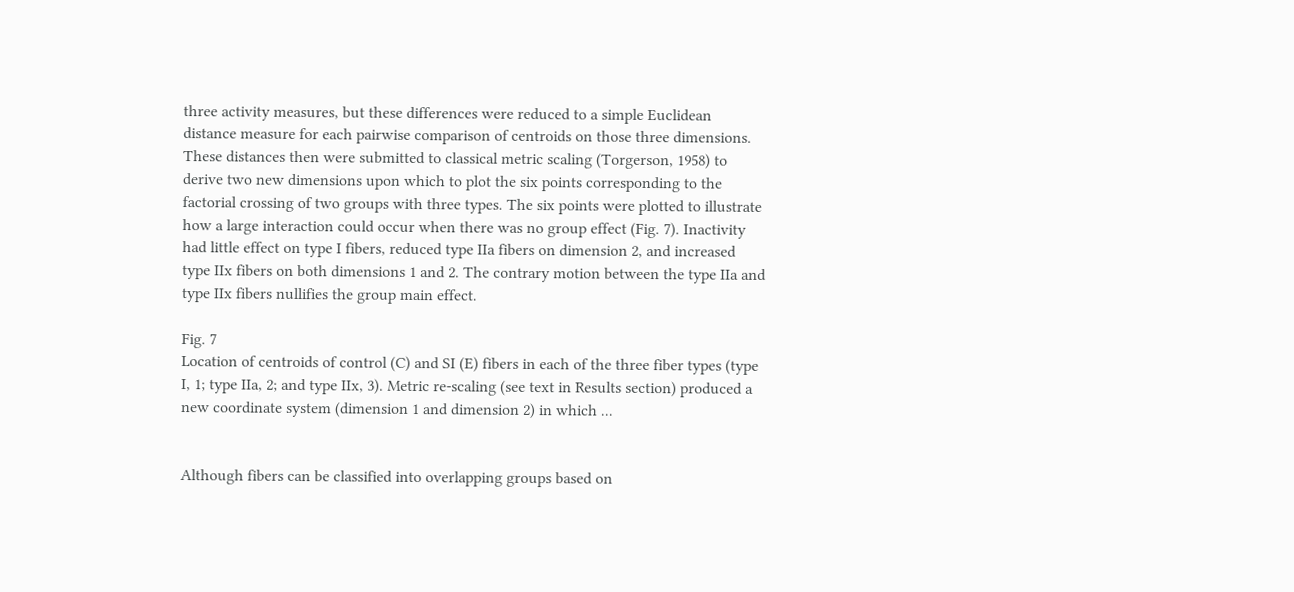three activity measures, but these differences were reduced to a simple Euclidean distance measure for each pairwise comparison of centroids on those three dimensions. These distances then were submitted to classical metric scaling (Torgerson, 1958) to derive two new dimensions upon which to plot the six points corresponding to the factorial crossing of two groups with three types. The six points were plotted to illustrate how a large interaction could occur when there was no group effect (Fig. 7). Inactivity had little effect on type I fibers, reduced type IIa fibers on dimension 2, and increased type IIx fibers on both dimensions 1 and 2. The contrary motion between the type IIa and type IIx fibers nullifies the group main effect.

Fig. 7
Location of centroids of control (C) and SI (E) fibers in each of the three fiber types (type I, 1; type IIa, 2; and type IIx, 3). Metric re-scaling (see text in Results section) produced a new coordinate system (dimension 1 and dimension 2) in which ...


Although fibers can be classified into overlapping groups based on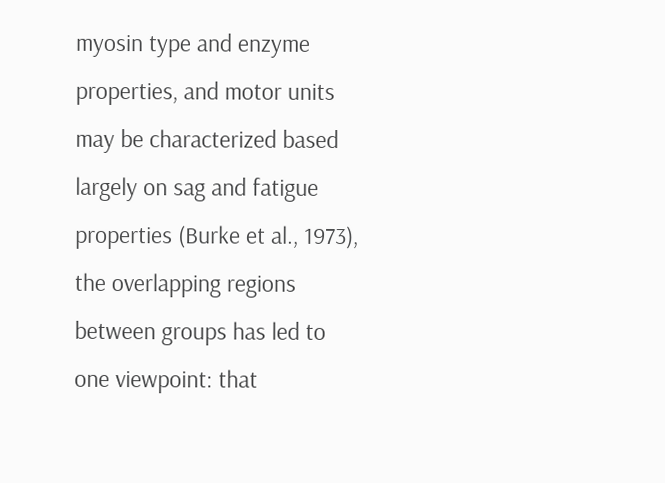myosin type and enzyme properties, and motor units may be characterized based largely on sag and fatigue properties (Burke et al., 1973), the overlapping regions between groups has led to one viewpoint: that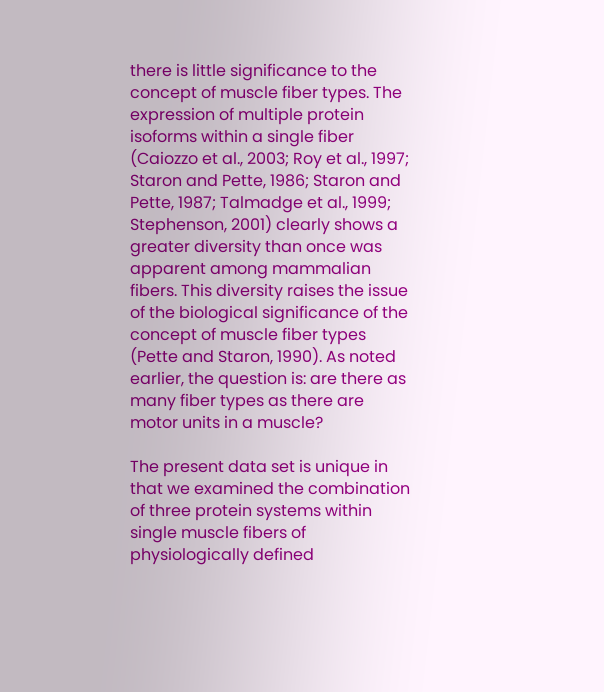there is little significance to the concept of muscle fiber types. The expression of multiple protein isoforms within a single fiber (Caiozzo et al., 2003; Roy et al., 1997; Staron and Pette, 1986; Staron and Pette, 1987; Talmadge et al., 1999; Stephenson, 2001) clearly shows a greater diversity than once was apparent among mammalian fibers. This diversity raises the issue of the biological significance of the concept of muscle fiber types (Pette and Staron, 1990). As noted earlier, the question is: are there as many fiber types as there are motor units in a muscle?

The present data set is unique in that we examined the combination of three protein systems within single muscle fibers of physiologically defined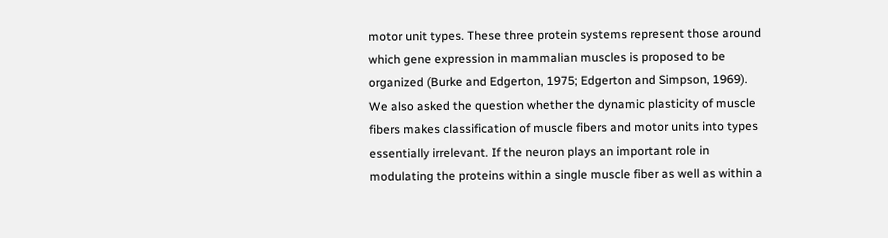motor unit types. These three protein systems represent those around which gene expression in mammalian muscles is proposed to be organized (Burke and Edgerton, 1975; Edgerton and Simpson, 1969). We also asked the question whether the dynamic plasticity of muscle fibers makes classification of muscle fibers and motor units into types essentially irrelevant. If the neuron plays an important role in modulating the proteins within a single muscle fiber as well as within a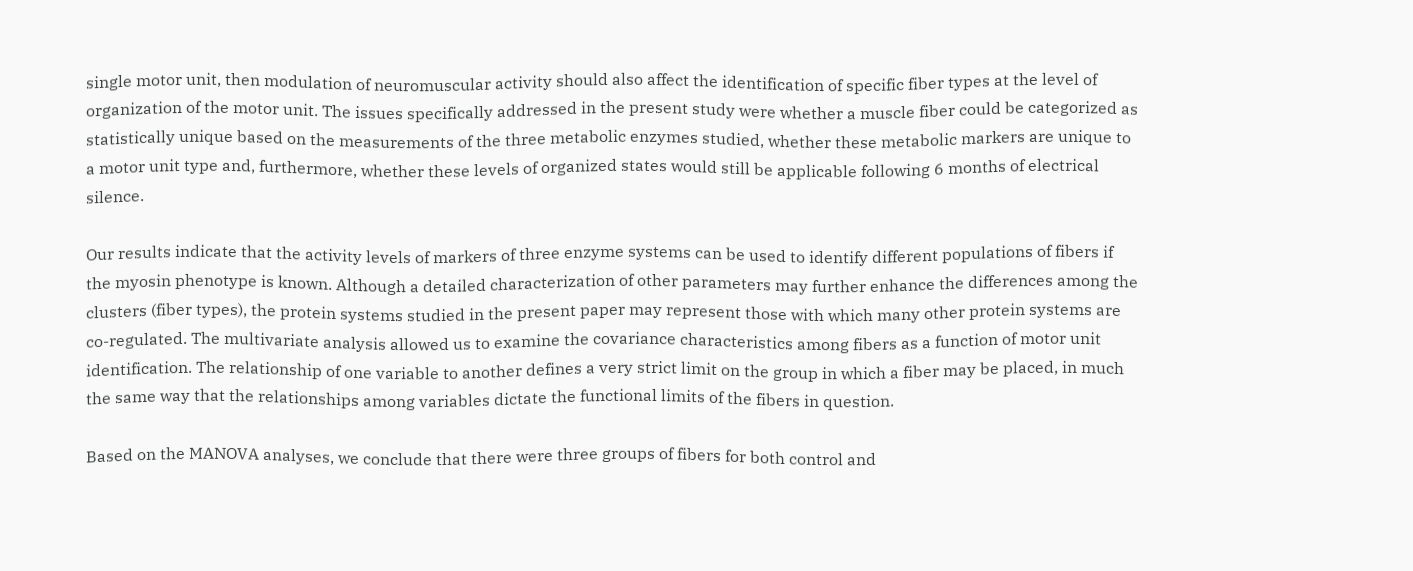single motor unit, then modulation of neuromuscular activity should also affect the identification of specific fiber types at the level of organization of the motor unit. The issues specifically addressed in the present study were whether a muscle fiber could be categorized as statistically unique based on the measurements of the three metabolic enzymes studied, whether these metabolic markers are unique to a motor unit type and, furthermore, whether these levels of organized states would still be applicable following 6 months of electrical silence.

Our results indicate that the activity levels of markers of three enzyme systems can be used to identify different populations of fibers if the myosin phenotype is known. Although a detailed characterization of other parameters may further enhance the differences among the clusters (fiber types), the protein systems studied in the present paper may represent those with which many other protein systems are co-regulated. The multivariate analysis allowed us to examine the covariance characteristics among fibers as a function of motor unit identification. The relationship of one variable to another defines a very strict limit on the group in which a fiber may be placed, in much the same way that the relationships among variables dictate the functional limits of the fibers in question.

Based on the MANOVA analyses, we conclude that there were three groups of fibers for both control and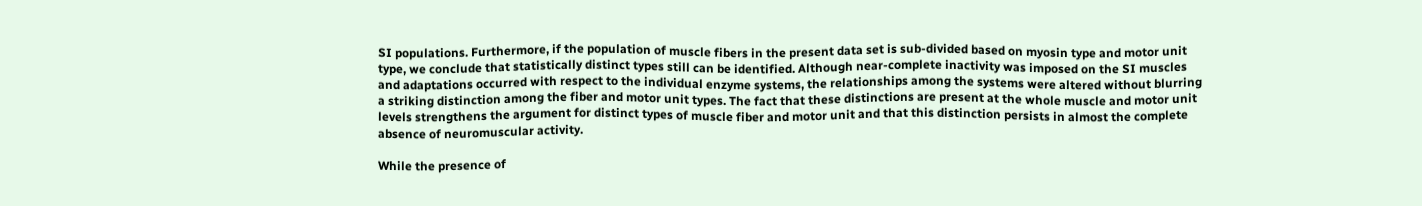SI populations. Furthermore, if the population of muscle fibers in the present data set is sub-divided based on myosin type and motor unit type, we conclude that statistically distinct types still can be identified. Although near-complete inactivity was imposed on the SI muscles and adaptations occurred with respect to the individual enzyme systems, the relationships among the systems were altered without blurring a striking distinction among the fiber and motor unit types. The fact that these distinctions are present at the whole muscle and motor unit levels strengthens the argument for distinct types of muscle fiber and motor unit and that this distinction persists in almost the complete absence of neuromuscular activity.

While the presence of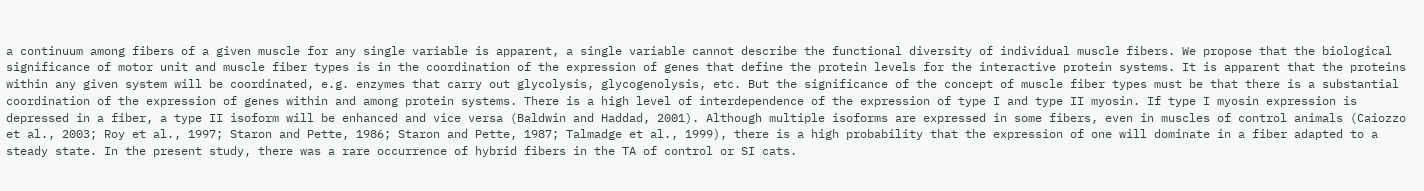a continuum among fibers of a given muscle for any single variable is apparent, a single variable cannot describe the functional diversity of individual muscle fibers. We propose that the biological significance of motor unit and muscle fiber types is in the coordination of the expression of genes that define the protein levels for the interactive protein systems. It is apparent that the proteins within any given system will be coordinated, e.g. enzymes that carry out glycolysis, glycogenolysis, etc. But the significance of the concept of muscle fiber types must be that there is a substantial coordination of the expression of genes within and among protein systems. There is a high level of interdependence of the expression of type I and type II myosin. If type I myosin expression is depressed in a fiber, a type II isoform will be enhanced and vice versa (Baldwin and Haddad, 2001). Although multiple isoforms are expressed in some fibers, even in muscles of control animals (Caiozzo et al., 2003; Roy et al., 1997; Staron and Pette, 1986; Staron and Pette, 1987; Talmadge et al., 1999), there is a high probability that the expression of one will dominate in a fiber adapted to a steady state. In the present study, there was a rare occurrence of hybrid fibers in the TA of control or SI cats.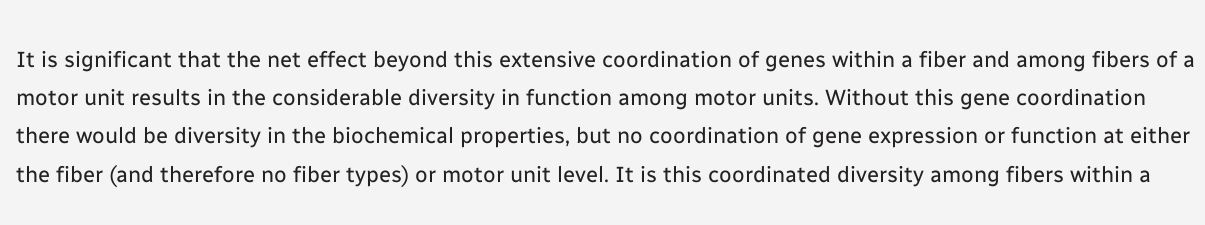It is significant that the net effect beyond this extensive coordination of genes within a fiber and among fibers of a motor unit results in the considerable diversity in function among motor units. Without this gene coordination there would be diversity in the biochemical properties, but no coordination of gene expression or function at either the fiber (and therefore no fiber types) or motor unit level. It is this coordinated diversity among fibers within a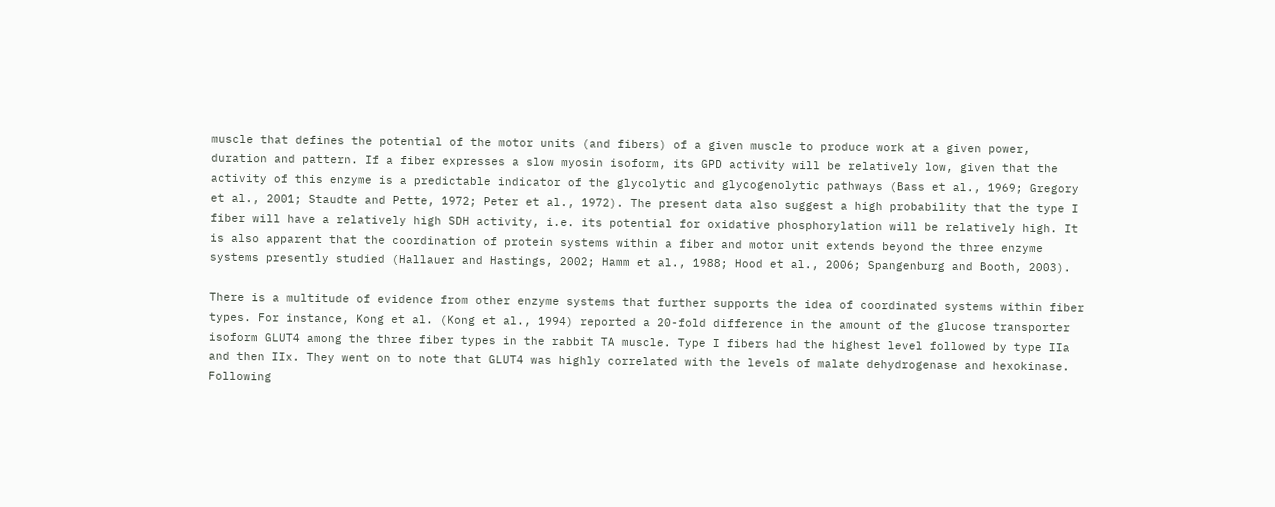muscle that defines the potential of the motor units (and fibers) of a given muscle to produce work at a given power, duration and pattern. If a fiber expresses a slow myosin isoform, its GPD activity will be relatively low, given that the activity of this enzyme is a predictable indicator of the glycolytic and glycogenolytic pathways (Bass et al., 1969; Gregory et al., 2001; Staudte and Pette, 1972; Peter et al., 1972). The present data also suggest a high probability that the type I fiber will have a relatively high SDH activity, i.e. its potential for oxidative phosphorylation will be relatively high. It is also apparent that the coordination of protein systems within a fiber and motor unit extends beyond the three enzyme systems presently studied (Hallauer and Hastings, 2002; Hamm et al., 1988; Hood et al., 2006; Spangenburg and Booth, 2003).

There is a multitude of evidence from other enzyme systems that further supports the idea of coordinated systems within fiber types. For instance, Kong et al. (Kong et al., 1994) reported a 20-fold difference in the amount of the glucose transporter isoform GLUT4 among the three fiber types in the rabbit TA muscle. Type I fibers had the highest level followed by type IIa and then IIx. They went on to note that GLUT4 was highly correlated with the levels of malate dehydrogenase and hexokinase. Following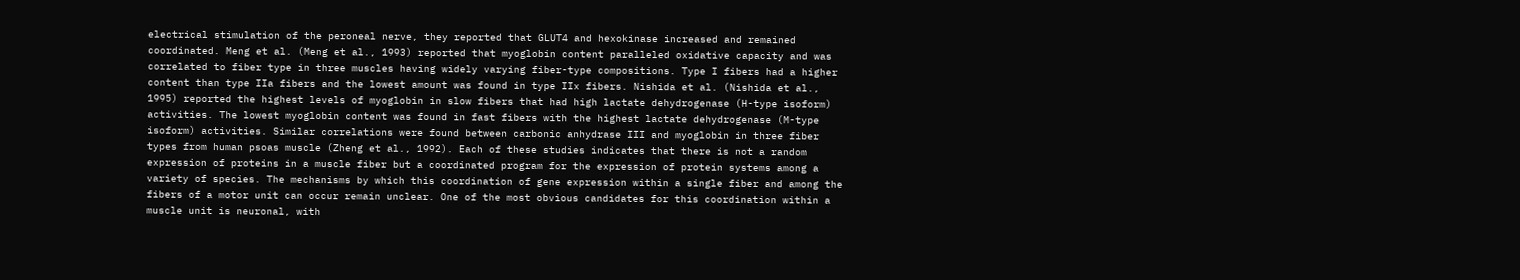electrical stimulation of the peroneal nerve, they reported that GLUT4 and hexokinase increased and remained coordinated. Meng et al. (Meng et al., 1993) reported that myoglobin content paralleled oxidative capacity and was correlated to fiber type in three muscles having widely varying fiber-type compositions. Type I fibers had a higher content than type IIa fibers and the lowest amount was found in type IIx fibers. Nishida et al. (Nishida et al., 1995) reported the highest levels of myoglobin in slow fibers that had high lactate dehydrogenase (H-type isoform) activities. The lowest myoglobin content was found in fast fibers with the highest lactate dehydrogenase (M-type isoform) activities. Similar correlations were found between carbonic anhydrase III and myoglobin in three fiber types from human psoas muscle (Zheng et al., 1992). Each of these studies indicates that there is not a random expression of proteins in a muscle fiber but a coordinated program for the expression of protein systems among a variety of species. The mechanisms by which this coordination of gene expression within a single fiber and among the fibers of a motor unit can occur remain unclear. One of the most obvious candidates for this coordination within a muscle unit is neuronal, with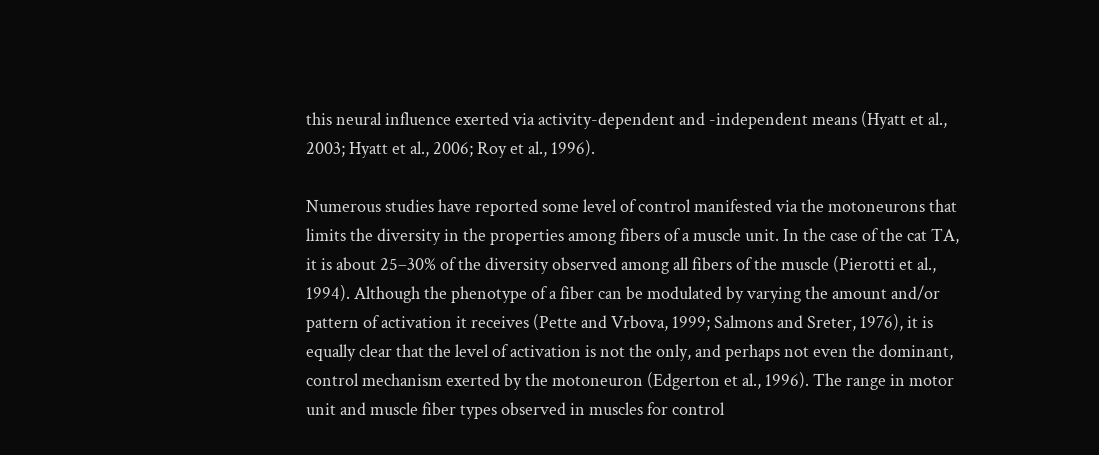this neural influence exerted via activity-dependent and -independent means (Hyatt et al., 2003; Hyatt et al., 2006; Roy et al., 1996).

Numerous studies have reported some level of control manifested via the motoneurons that limits the diversity in the properties among fibers of a muscle unit. In the case of the cat TA, it is about 25–30% of the diversity observed among all fibers of the muscle (Pierotti et al., 1994). Although the phenotype of a fiber can be modulated by varying the amount and/or pattern of activation it receives (Pette and Vrbova, 1999; Salmons and Sreter, 1976), it is equally clear that the level of activation is not the only, and perhaps not even the dominant, control mechanism exerted by the motoneuron (Edgerton et al., 1996). The range in motor unit and muscle fiber types observed in muscles for control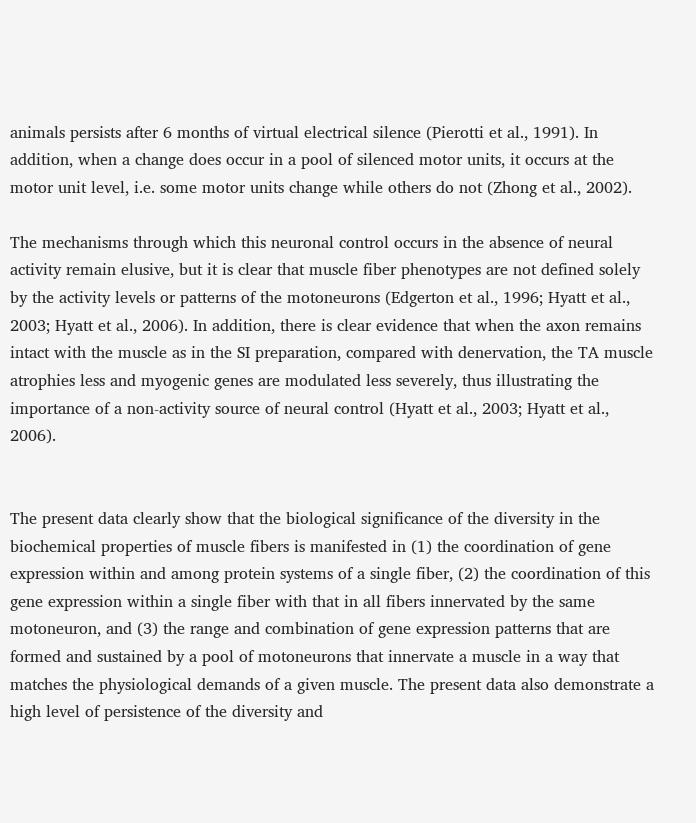animals persists after 6 months of virtual electrical silence (Pierotti et al., 1991). In addition, when a change does occur in a pool of silenced motor units, it occurs at the motor unit level, i.e. some motor units change while others do not (Zhong et al., 2002).

The mechanisms through which this neuronal control occurs in the absence of neural activity remain elusive, but it is clear that muscle fiber phenotypes are not defined solely by the activity levels or patterns of the motoneurons (Edgerton et al., 1996; Hyatt et al., 2003; Hyatt et al., 2006). In addition, there is clear evidence that when the axon remains intact with the muscle as in the SI preparation, compared with denervation, the TA muscle atrophies less and myogenic genes are modulated less severely, thus illustrating the importance of a non-activity source of neural control (Hyatt et al., 2003; Hyatt et al., 2006).


The present data clearly show that the biological significance of the diversity in the biochemical properties of muscle fibers is manifested in (1) the coordination of gene expression within and among protein systems of a single fiber, (2) the coordination of this gene expression within a single fiber with that in all fibers innervated by the same motoneuron, and (3) the range and combination of gene expression patterns that are formed and sustained by a pool of motoneurons that innervate a muscle in a way that matches the physiological demands of a given muscle. The present data also demonstrate a high level of persistence of the diversity and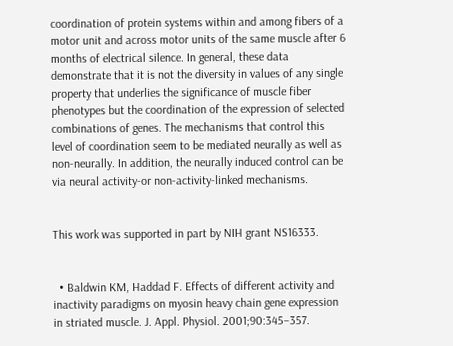coordination of protein systems within and among fibers of a motor unit and across motor units of the same muscle after 6 months of electrical silence. In general, these data demonstrate that it is not the diversity in values of any single property that underlies the significance of muscle fiber phenotypes but the coordination of the expression of selected combinations of genes. The mechanisms that control this level of coordination seem to be mediated neurally as well as non-neurally. In addition, the neurally induced control can be via neural activity-or non-activity-linked mechanisms.


This work was supported in part by NIH grant NS16333.


  • Baldwin KM, Haddad F. Effects of different activity and inactivity paradigms on myosin heavy chain gene expression in striated muscle. J. Appl. Physiol. 2001;90:345–357.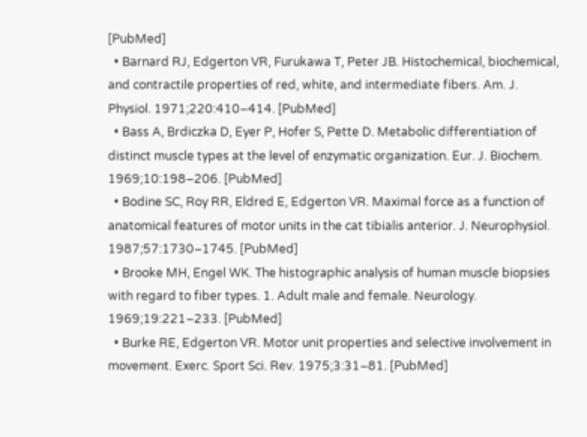[PubMed]
  • Barnard RJ, Edgerton VR, Furukawa T, Peter JB. Histochemical, biochemical, and contractile properties of red, white, and intermediate fibers. Am. J. Physiol. 1971;220:410–414. [PubMed]
  • Bass A, Brdiczka D, Eyer P, Hofer S, Pette D. Metabolic differentiation of distinct muscle types at the level of enzymatic organization. Eur. J. Biochem. 1969;10:198–206. [PubMed]
  • Bodine SC, Roy RR, Eldred E, Edgerton VR. Maximal force as a function of anatomical features of motor units in the cat tibialis anterior. J. Neurophysiol. 1987;57:1730–1745. [PubMed]
  • Brooke MH, Engel WK. The histographic analysis of human muscle biopsies with regard to fiber types. 1. Adult male and female. Neurology. 1969;19:221–233. [PubMed]
  • Burke RE, Edgerton VR. Motor unit properties and selective involvement in movement. Exerc. Sport Sci. Rev. 1975;3:31–81. [PubMed]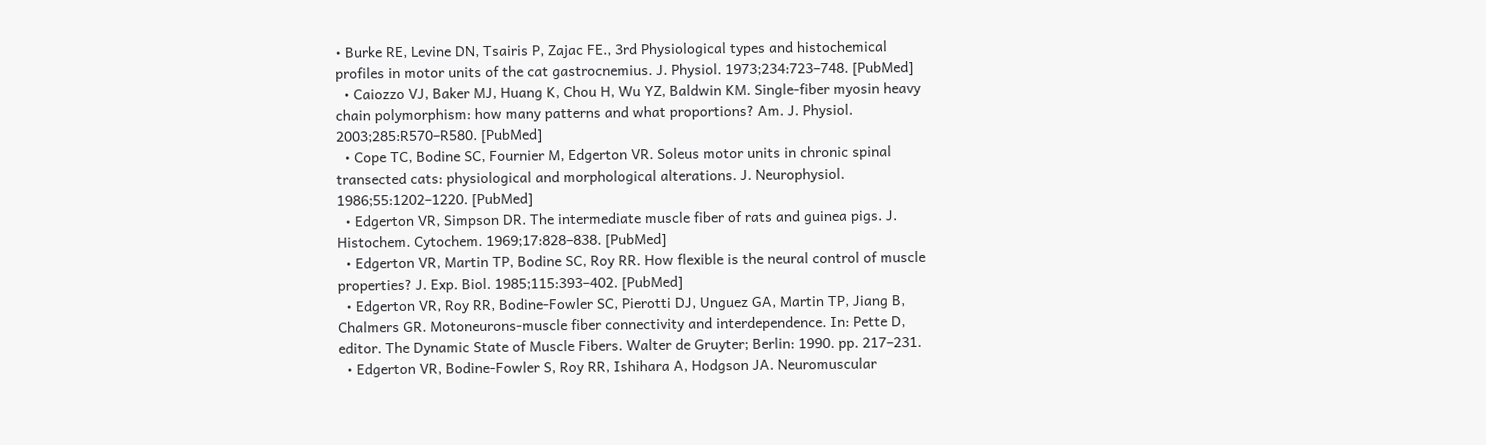• Burke RE, Levine DN, Tsairis P, Zajac FE., 3rd Physiological types and histochemical profiles in motor units of the cat gastrocnemius. J. Physiol. 1973;234:723–748. [PubMed]
  • Caiozzo VJ, Baker MJ, Huang K, Chou H, Wu YZ, Baldwin KM. Single-fiber myosin heavy chain polymorphism: how many patterns and what proportions? Am. J. Physiol. 2003;285:R570–R580. [PubMed]
  • Cope TC, Bodine SC, Fournier M, Edgerton VR. Soleus motor units in chronic spinal transected cats: physiological and morphological alterations. J. Neurophysiol. 1986;55:1202–1220. [PubMed]
  • Edgerton VR, Simpson DR. The intermediate muscle fiber of rats and guinea pigs. J. Histochem. Cytochem. 1969;17:828–838. [PubMed]
  • Edgerton VR, Martin TP, Bodine SC, Roy RR. How flexible is the neural control of muscle properties? J. Exp. Biol. 1985;115:393–402. [PubMed]
  • Edgerton VR, Roy RR, Bodine-Fowler SC, Pierotti DJ, Unguez GA, Martin TP, Jiang B, Chalmers GR. Motoneurons-muscle fiber connectivity and interdependence. In: Pette D, editor. The Dynamic State of Muscle Fibers. Walter de Gruyter; Berlin: 1990. pp. 217–231.
  • Edgerton VR, Bodine-Fowler S, Roy RR, Ishihara A, Hodgson JA. Neuromuscular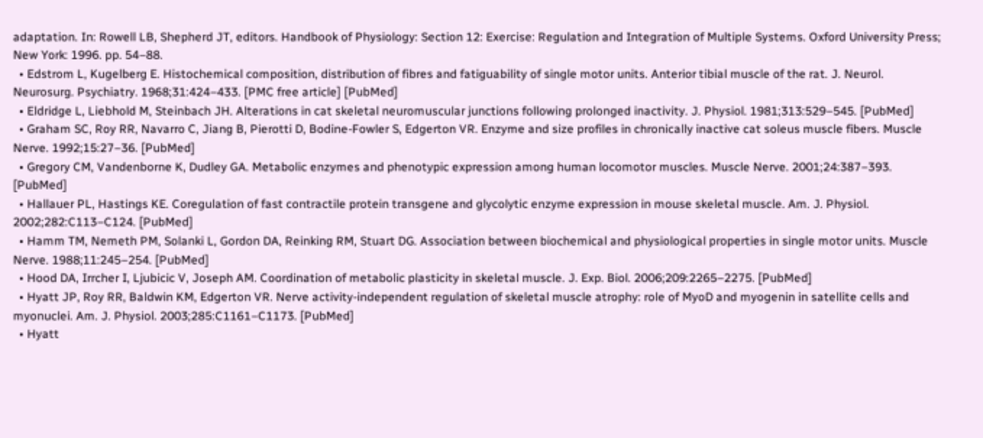adaptation. In: Rowell LB, Shepherd JT, editors. Handbook of Physiology: Section 12: Exercise: Regulation and Integration of Multiple Systems. Oxford University Press; New York: 1996. pp. 54–88.
  • Edstrom L, Kugelberg E. Histochemical composition, distribution of fibres and fatiguability of single motor units. Anterior tibial muscle of the rat. J. Neurol. Neurosurg. Psychiatry. 1968;31:424–433. [PMC free article] [PubMed]
  • Eldridge L, Liebhold M, Steinbach JH. Alterations in cat skeletal neuromuscular junctions following prolonged inactivity. J. Physiol. 1981;313:529–545. [PubMed]
  • Graham SC, Roy RR, Navarro C, Jiang B, Pierotti D, Bodine-Fowler S, Edgerton VR. Enzyme and size profiles in chronically inactive cat soleus muscle fibers. Muscle Nerve. 1992;15:27–36. [PubMed]
  • Gregory CM, Vandenborne K, Dudley GA. Metabolic enzymes and phenotypic expression among human locomotor muscles. Muscle Nerve. 2001;24:387–393. [PubMed]
  • Hallauer PL, Hastings KE. Coregulation of fast contractile protein transgene and glycolytic enzyme expression in mouse skeletal muscle. Am. J. Physiol. 2002;282:C113–C124. [PubMed]
  • Hamm TM, Nemeth PM, Solanki L, Gordon DA, Reinking RM, Stuart DG. Association between biochemical and physiological properties in single motor units. Muscle Nerve. 1988;11:245–254. [PubMed]
  • Hood DA, Irrcher I, Ljubicic V, Joseph AM. Coordination of metabolic plasticity in skeletal muscle. J. Exp. Biol. 2006;209:2265–2275. [PubMed]
  • Hyatt JP, Roy RR, Baldwin KM, Edgerton VR. Nerve activity-independent regulation of skeletal muscle atrophy: role of MyoD and myogenin in satellite cells and myonuclei. Am. J. Physiol. 2003;285:C1161–C1173. [PubMed]
  • Hyatt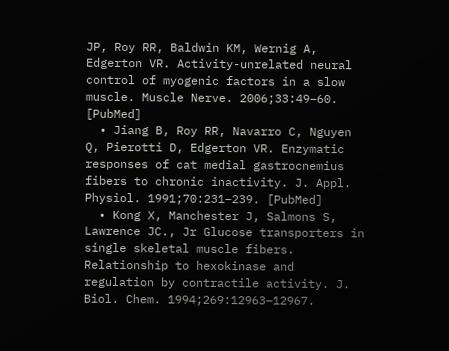JP, Roy RR, Baldwin KM, Wernig A, Edgerton VR. Activity-unrelated neural control of myogenic factors in a slow muscle. Muscle Nerve. 2006;33:49–60. [PubMed]
  • Jiang B, Roy RR, Navarro C, Nguyen Q, Pierotti D, Edgerton VR. Enzymatic responses of cat medial gastrocnemius fibers to chronic inactivity. J. Appl. Physiol. 1991;70:231–239. [PubMed]
  • Kong X, Manchester J, Salmons S, Lawrence JC., Jr Glucose transporters in single skeletal muscle fibers. Relationship to hexokinase and regulation by contractile activity. J. Biol. Chem. 1994;269:12963–12967.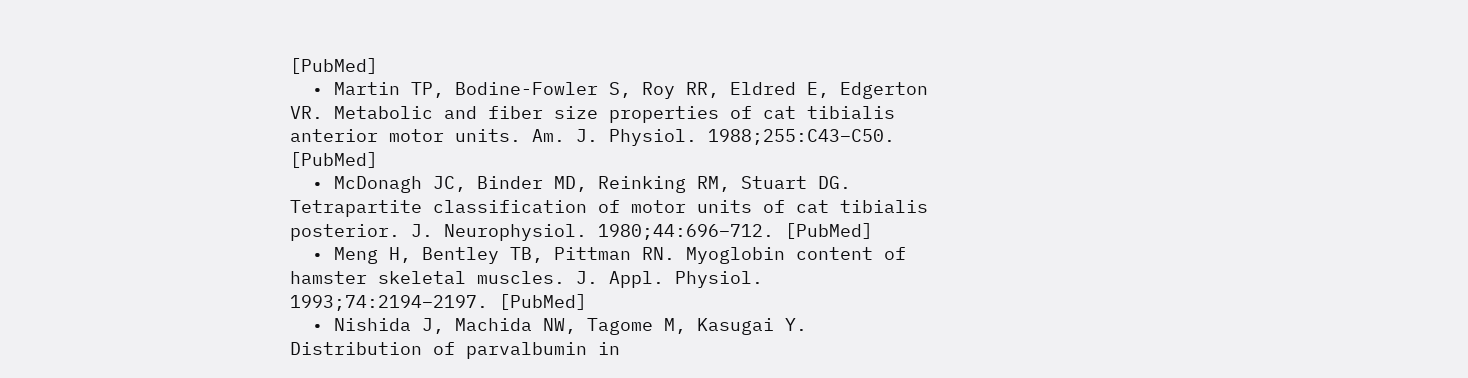[PubMed]
  • Martin TP, Bodine-Fowler S, Roy RR, Eldred E, Edgerton VR. Metabolic and fiber size properties of cat tibialis anterior motor units. Am. J. Physiol. 1988;255:C43–C50. [PubMed]
  • McDonagh JC, Binder MD, Reinking RM, Stuart DG. Tetrapartite classification of motor units of cat tibialis posterior. J. Neurophysiol. 1980;44:696–712. [PubMed]
  • Meng H, Bentley TB, Pittman RN. Myoglobin content of hamster skeletal muscles. J. Appl. Physiol. 1993;74:2194–2197. [PubMed]
  • Nishida J, Machida NW, Tagome M, Kasugai Y. Distribution of parvalbumin in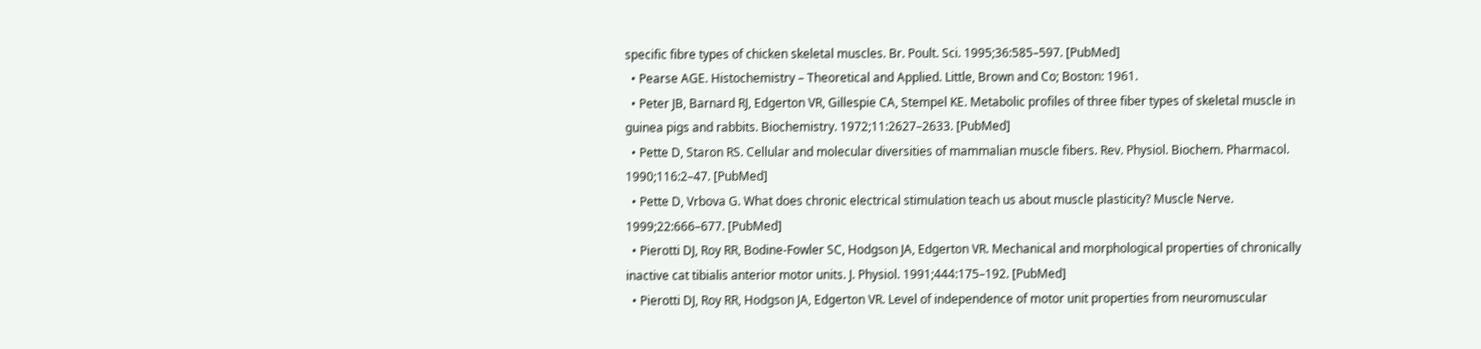specific fibre types of chicken skeletal muscles. Br. Poult. Sci. 1995;36:585–597. [PubMed]
  • Pearse AGE. Histochemistry – Theoretical and Applied. Little, Brown and Co; Boston: 1961.
  • Peter JB, Barnard RJ, Edgerton VR, Gillespie CA, Stempel KE. Metabolic profiles of three fiber types of skeletal muscle in guinea pigs and rabbits. Biochemistry. 1972;11:2627–2633. [PubMed]
  • Pette D, Staron RS. Cellular and molecular diversities of mammalian muscle fibers. Rev. Physiol. Biochem. Pharmacol. 1990;116:2–47. [PubMed]
  • Pette D, Vrbova G. What does chronic electrical stimulation teach us about muscle plasticity? Muscle Nerve. 1999;22:666–677. [PubMed]
  • Pierotti DJ, Roy RR, Bodine-Fowler SC, Hodgson JA, Edgerton VR. Mechanical and morphological properties of chronically inactive cat tibialis anterior motor units. J. Physiol. 1991;444:175–192. [PubMed]
  • Pierotti DJ, Roy RR, Hodgson JA, Edgerton VR. Level of independence of motor unit properties from neuromuscular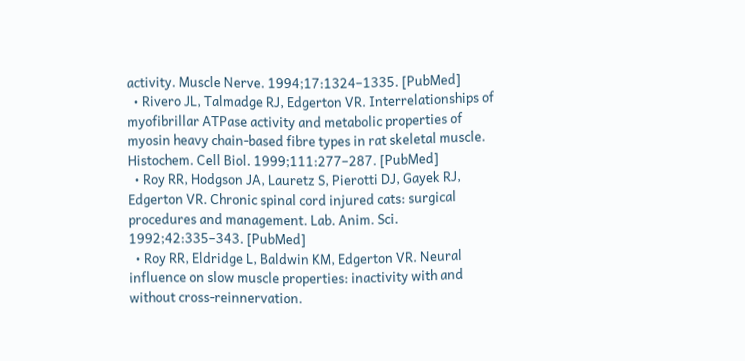activity. Muscle Nerve. 1994;17:1324–1335. [PubMed]
  • Rivero JL, Talmadge RJ, Edgerton VR. Interrelationships of myofibrillar ATPase activity and metabolic properties of myosin heavy chain-based fibre types in rat skeletal muscle. Histochem. Cell Biol. 1999;111:277–287. [PubMed]
  • Roy RR, Hodgson JA, Lauretz S, Pierotti DJ, Gayek RJ, Edgerton VR. Chronic spinal cord injured cats: surgical procedures and management. Lab. Anim. Sci. 1992;42:335–343. [PubMed]
  • Roy RR, Eldridge L, Baldwin KM, Edgerton VR. Neural influence on slow muscle properties: inactivity with and without cross-reinnervation.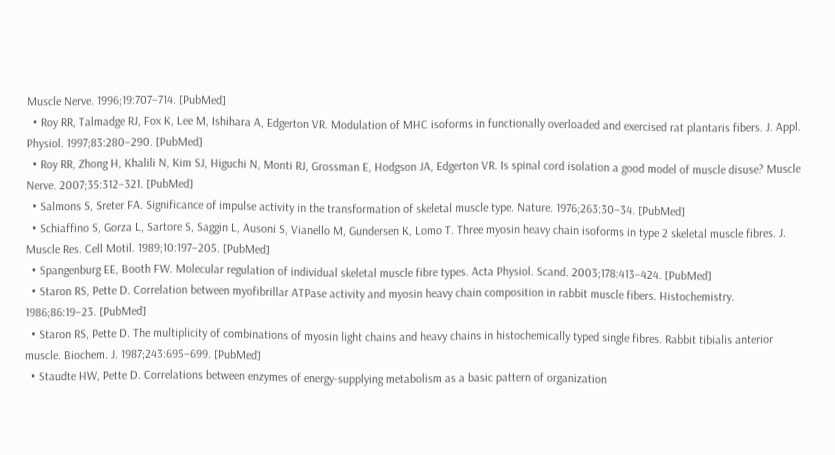Muscle Nerve. 1996;19:707–714. [PubMed]
  • Roy RR, Talmadge RJ, Fox K, Lee M, Ishihara A, Edgerton VR. Modulation of MHC isoforms in functionally overloaded and exercised rat plantaris fibers. J. Appl. Physiol. 1997;83:280–290. [PubMed]
  • Roy RR, Zhong H, Khalili N, Kim SJ, Higuchi N, Monti RJ, Grossman E, Hodgson JA, Edgerton VR. Is spinal cord isolation a good model of muscle disuse? Muscle Nerve. 2007;35:312–321. [PubMed]
  • Salmons S, Sreter FA. Significance of impulse activity in the transformation of skeletal muscle type. Nature. 1976;263:30–34. [PubMed]
  • Schiaffino S, Gorza L, Sartore S, Saggin L, Ausoni S, Vianello M, Gundersen K, Lomo T. Three myosin heavy chain isoforms in type 2 skeletal muscle fibres. J. Muscle Res. Cell Motil. 1989;10:197–205. [PubMed]
  • Spangenburg EE, Booth FW. Molecular regulation of individual skeletal muscle fibre types. Acta Physiol. Scand. 2003;178:413–424. [PubMed]
  • Staron RS, Pette D. Correlation between myofibrillar ATPase activity and myosin heavy chain composition in rabbit muscle fibers. Histochemistry. 1986;86:19–23. [PubMed]
  • Staron RS, Pette D. The multiplicity of combinations of myosin light chains and heavy chains in histochemically typed single fibres. Rabbit tibialis anterior muscle. Biochem. J. 1987;243:695–699. [PubMed]
  • Staudte HW, Pette D. Correlations between enzymes of energy-supplying metabolism as a basic pattern of organization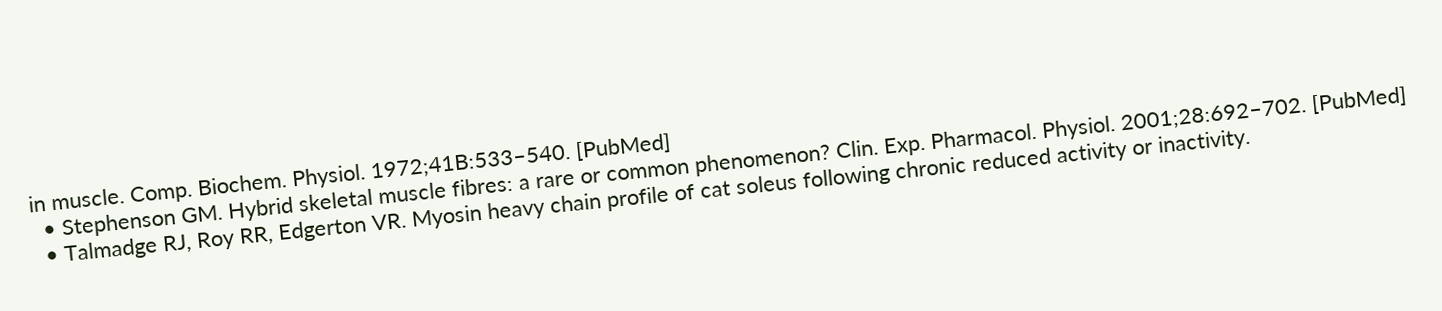in muscle. Comp. Biochem. Physiol. 1972;41B:533–540. [PubMed]
  • Stephenson GM. Hybrid skeletal muscle fibres: a rare or common phenomenon? Clin. Exp. Pharmacol. Physiol. 2001;28:692–702. [PubMed]
  • Talmadge RJ, Roy RR, Edgerton VR. Myosin heavy chain profile of cat soleus following chronic reduced activity or inactivity.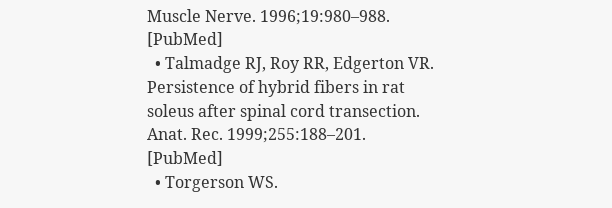Muscle Nerve. 1996;19:980–988. [PubMed]
  • Talmadge RJ, Roy RR, Edgerton VR. Persistence of hybrid fibers in rat soleus after spinal cord transection. Anat. Rec. 1999;255:188–201. [PubMed]
  • Torgerson WS.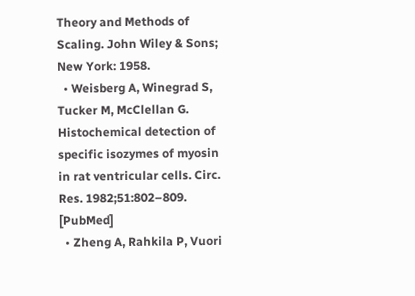Theory and Methods of Scaling. John Wiley & Sons; New York: 1958.
  • Weisberg A, Winegrad S, Tucker M, McClellan G. Histochemical detection of specific isozymes of myosin in rat ventricular cells. Circ. Res. 1982;51:802–809. [PubMed]
  • Zheng A, Rahkila P, Vuori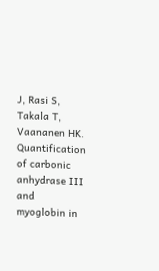J, Rasi S, Takala T, Vaananen HK. Quantification of carbonic anhydrase III and myoglobin in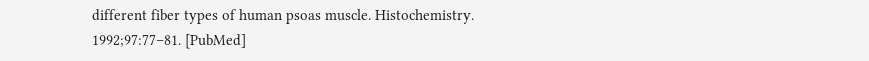different fiber types of human psoas muscle. Histochemistry. 1992;97:77–81. [PubMed]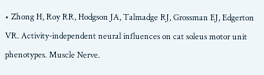• Zhong H, Roy RR, Hodgson JA, Talmadge RJ, Grossman EJ, Edgerton VR. Activity-independent neural influences on cat soleus motor unit phenotypes. Muscle Nerve.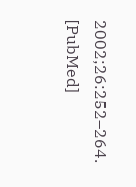2002;26:252–264. [PubMed]